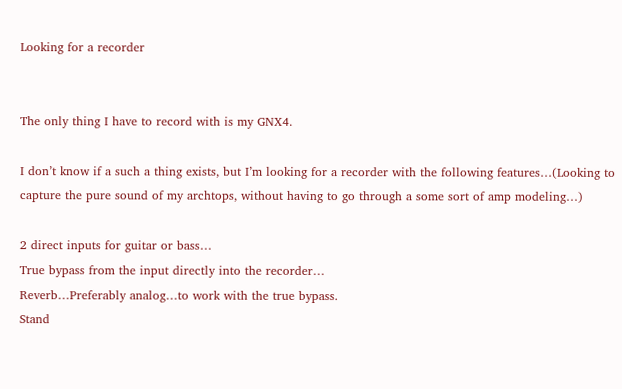Looking for a recorder


The only thing I have to record with is my GNX4.

I don’t know if a such a thing exists, but I’m looking for a recorder with the following features…(Looking to capture the pure sound of my archtops, without having to go through a some sort of amp modeling…)

2 direct inputs for guitar or bass…
True bypass from the input directly into the recorder…
Reverb…Preferably analog…to work with the true bypass.
Stand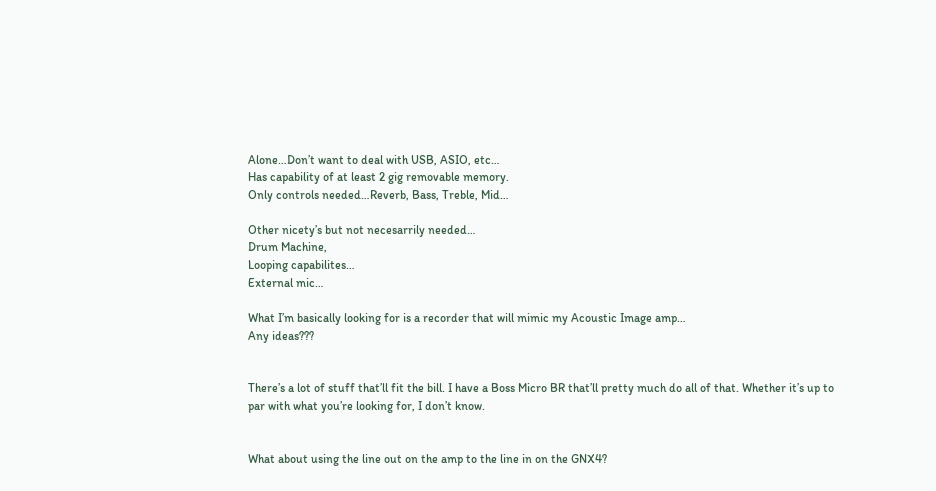Alone…Don’t want to deal with USB, ASIO, etc…
Has capability of at least 2 gig removable memory.
Only controls needed…Reverb, Bass, Treble, Mid…

Other nicety’s but not necesarrily needed…
Drum Machine,
Looping capabilites…
External mic…

What I’m basically looking for is a recorder that will mimic my Acoustic Image amp…
Any ideas???


There’s a lot of stuff that’ll fit the bill. I have a Boss Micro BR that’ll pretty much do all of that. Whether it’s up to par with what you’re looking for, I don’t know.


What about using the line out on the amp to the line in on the GNX4?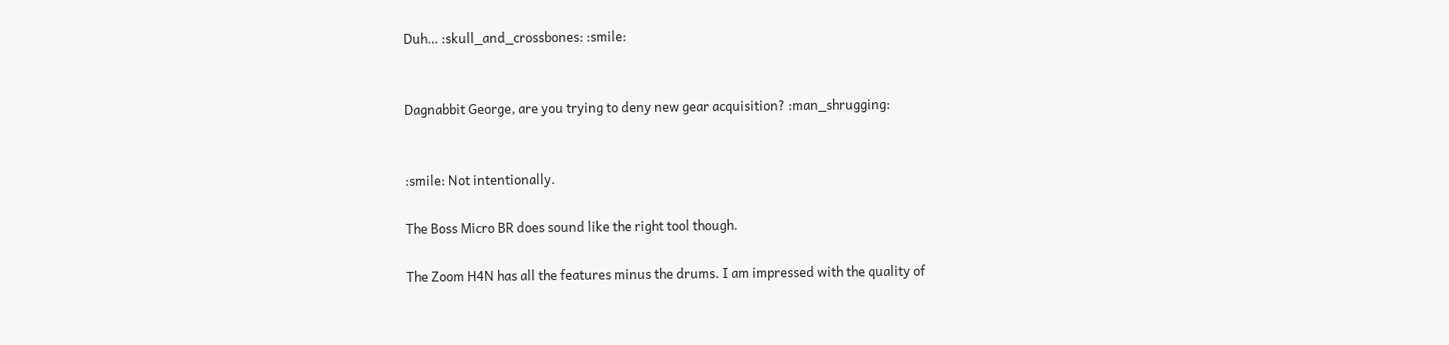Duh… :skull_and_crossbones: :smile:


Dagnabbit George, are you trying to deny new gear acquisition? :man_shrugging:


:smile: Not intentionally.

The Boss Micro BR does sound like the right tool though.

The Zoom H4N has all the features minus the drums. I am impressed with the quality of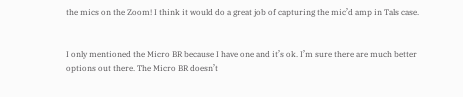the mics on the Zoom! I think it would do a great job of capturing the mic’d amp in Tals case.


I only mentioned the Micro BR because I have one and it’s ok. I’m sure there are much better options out there. The Micro BR doesn’t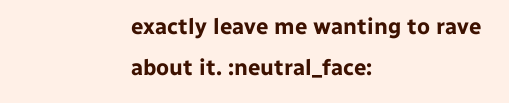exactly leave me wanting to rave about it. :neutral_face: